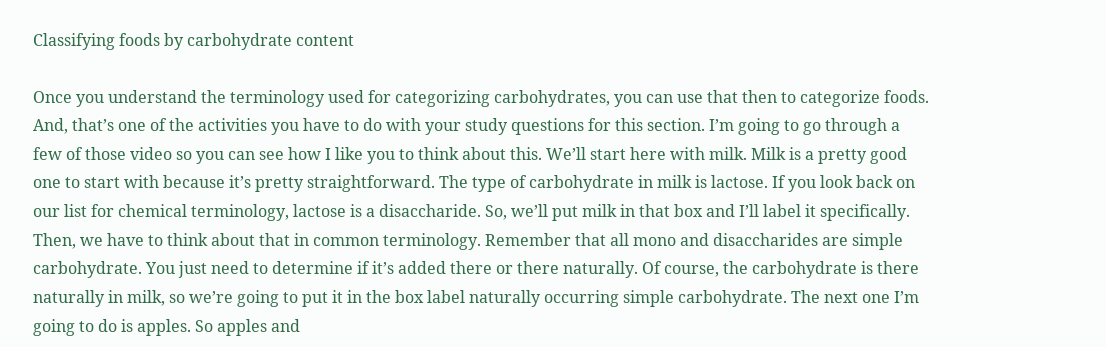Classifying foods by carbohydrate content

Once you understand the terminology used for categorizing carbohydrates, you can use that then to categorize foods. And, that’s one of the activities you have to do with your study questions for this section. I’m going to go through a few of those video so you can see how I like you to think about this. We’ll start here with milk. Milk is a pretty good one to start with because it’s pretty straightforward. The type of carbohydrate in milk is lactose. If you look back on our list for chemical terminology, lactose is a disaccharide. So, we’ll put milk in that box and I’ll label it specifically. Then, we have to think about that in common terminology. Remember that all mono and disaccharides are simple carbohydrate. You just need to determine if it’s added there or there naturally. Of course, the carbohydrate is there naturally in milk, so we’re going to put it in the box label naturally occurring simple carbohydrate. The next one I’m going to do is apples. So apples and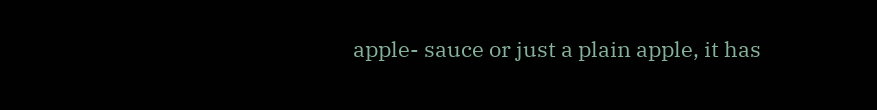apple- sauce or just a plain apple, it has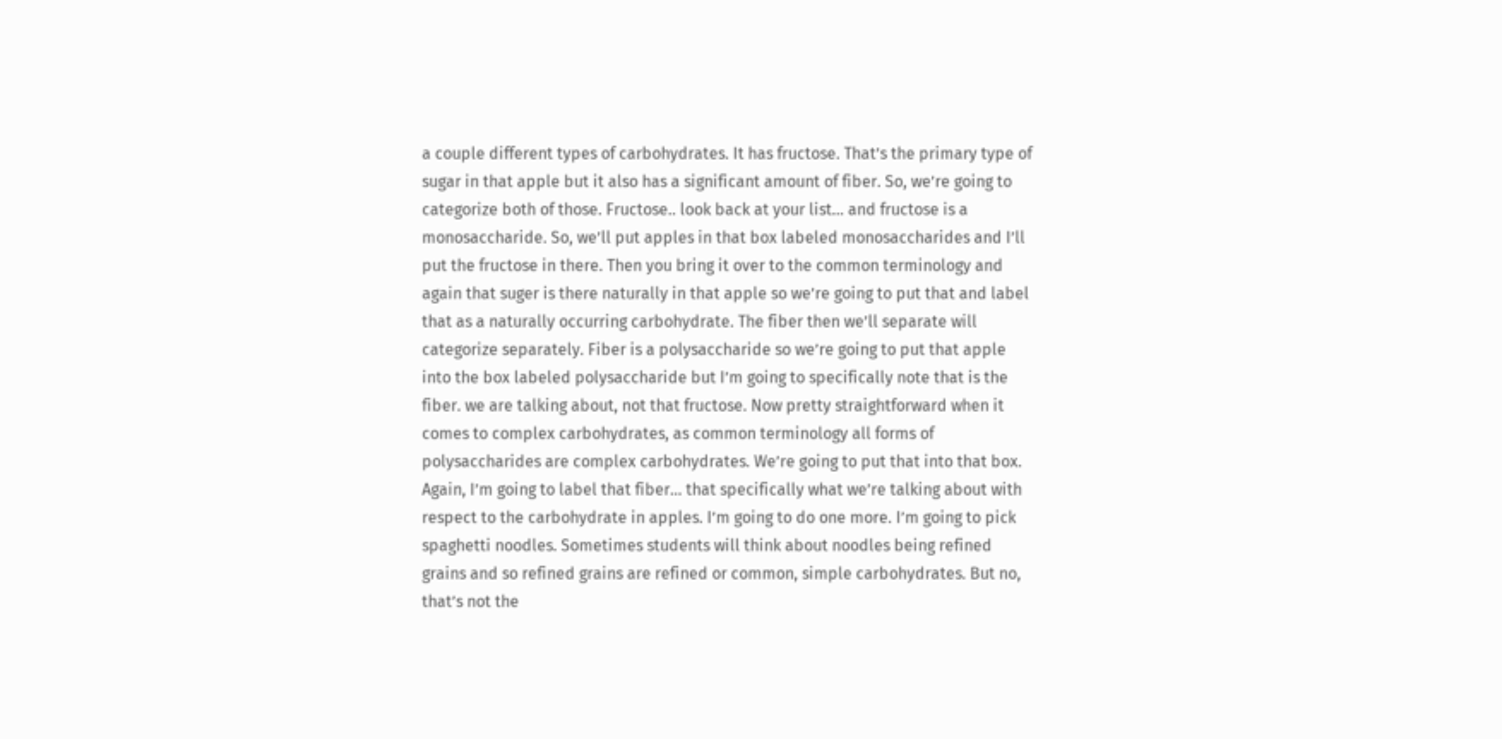a couple different types of carbohydrates. It has fructose. That’s the primary type of sugar in that apple but it also has a significant amount of fiber. So, we’re going to categorize both of those. Fructose.. look back at your list… and fructose is a monosaccharide. So, we’ll put apples in that box labeled monosaccharides and I’ll put the fructose in there. Then you bring it over to the common terminology and again that suger is there naturally in that apple so we’re going to put that and label that as a naturally occurring carbohydrate. The fiber then we’ll separate will categorize separately. Fiber is a polysaccharide so we’re going to put that apple into the box labeled polysaccharide but I’m going to specifically note that is the fiber. we are talking about, not that fructose. Now pretty straightforward when it comes to complex carbohydrates, as common terminology all forms of polysaccharides are complex carbohydrates. We’re going to put that into that box. Again, I’m going to label that fiber… that specifically what we’re talking about with respect to the carbohydrate in apples. I’m going to do one more. I’m going to pick spaghetti noodles. Sometimes students will think about noodles being refined grains and so refined grains are refined or common, simple carbohydrates. But no, that’s not the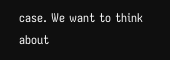case. We want to think about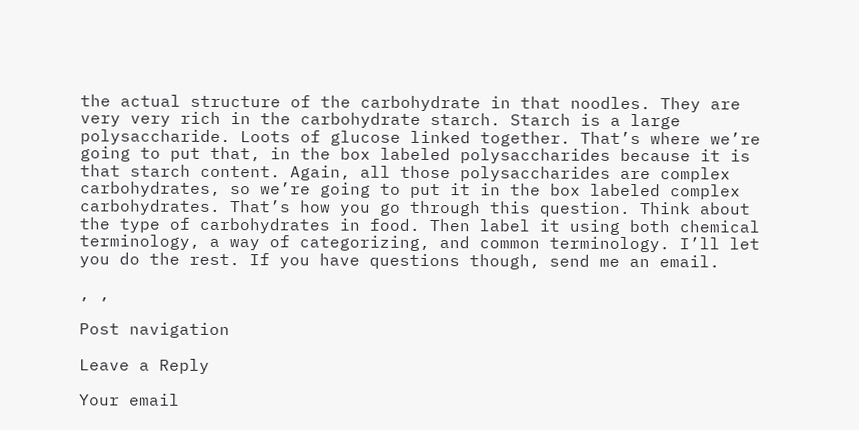the actual structure of the carbohydrate in that noodles. They are very very rich in the carbohydrate starch. Starch is a large polysaccharide. Loots of glucose linked together. That’s where we’re going to put that, in the box labeled polysaccharides because it is that starch content. Again, all those polysaccharides are complex carbohydrates, so we’re going to put it in the box labeled complex carbohydrates. That’s how you go through this question. Think about the type of carbohydrates in food. Then label it using both chemical terminology, a way of categorizing, and common terminology. I’ll let you do the rest. If you have questions though, send me an email.

, ,

Post navigation

Leave a Reply

Your email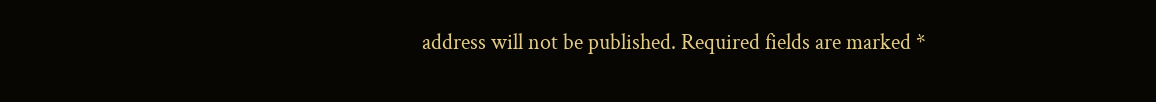address will not be published. Required fields are marked *